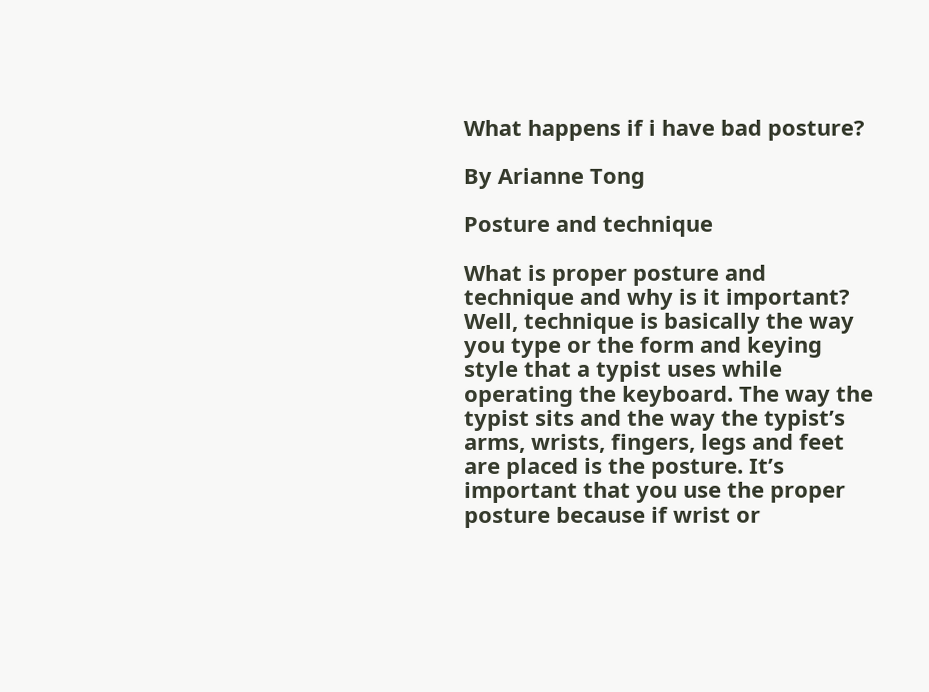What happens if i have bad posture?

By Arianne Tong

Posture and technique

What is proper posture and technique and why is it important? Well, technique is basically the way you type or the form and keying style that a typist uses while operating the keyboard. The way the typist sits and the way the typist’s arms, wrists, fingers, legs and feet are placed is the posture. It’s important that you use the proper posture because if wrist or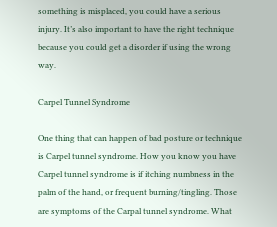something is misplaced, you could have a serious injury. It’s also important to have the right technique because you could get a disorder if using the wrong way.

Carpel Tunnel Syndrome

One thing that can happen of bad posture or technique is Carpel tunnel syndrome. How you know you have Carpel tunnel syndrome is if itching numbness in the palm of the hand, or frequent burning/tingling. Those are symptoms of the Carpal tunnel syndrome. What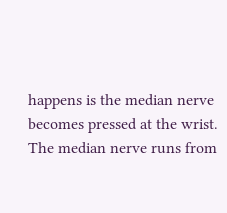happens is the median nerve becomes pressed at the wrist. The median nerve runs from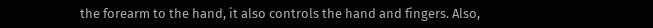the forearm to the hand, it also controls the hand and fingers. Also,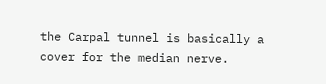the Carpal tunnel is basically a cover for the median nerve.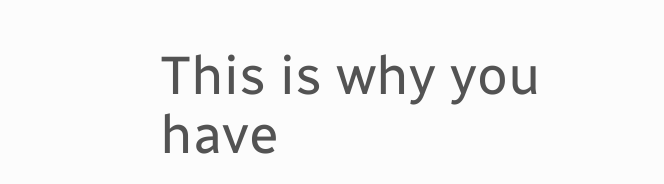This is why you have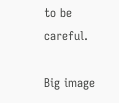to be careful.

Big image